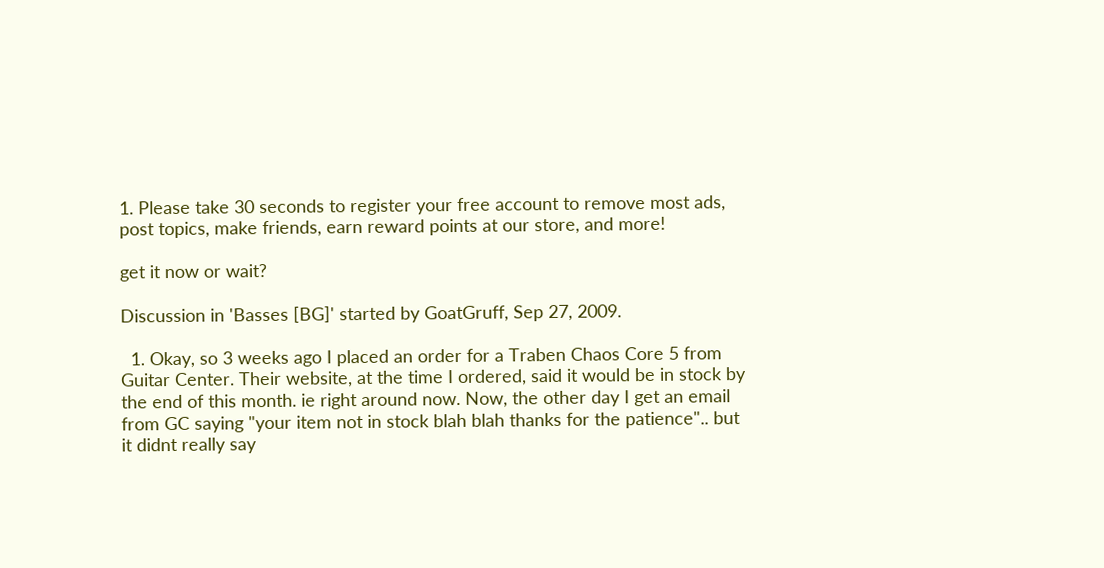1. Please take 30 seconds to register your free account to remove most ads, post topics, make friends, earn reward points at our store, and more!

get it now or wait?

Discussion in 'Basses [BG]' started by GoatGruff, Sep 27, 2009.

  1. Okay, so 3 weeks ago I placed an order for a Traben Chaos Core 5 from Guitar Center. Their website, at the time I ordered, said it would be in stock by the end of this month. ie right around now. Now, the other day I get an email from GC saying "your item not in stock blah blah thanks for the patience".. but it didnt really say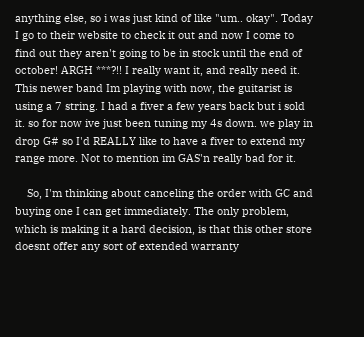anything else, so i was just kind of like "um.. okay". Today I go to their website to check it out and now I come to find out they aren't going to be in stock until the end of october! ARGH ***?!! I really want it, and really need it. This newer band Im playing with now, the guitarist is using a 7 string. I had a fiver a few years back but i sold it. so for now ive just been tuning my 4s down. we play in drop G# so I'd REALLY like to have a fiver to extend my range more. Not to mention im GAS'n really bad for it.

    So, I'm thinking about canceling the order with GC and buying one I can get immediately. The only problem, which is making it a hard decision, is that this other store doesnt offer any sort of extended warranty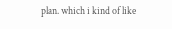plan. which i kind of like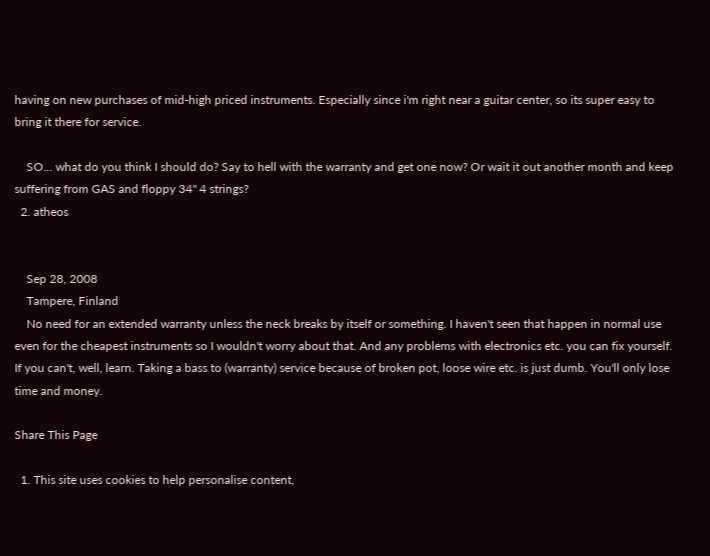having on new purchases of mid-high priced instruments. Especially since i'm right near a guitar center, so its super easy to bring it there for service.

    SO... what do you think I should do? Say to hell with the warranty and get one now? Or wait it out another month and keep suffering from GAS and floppy 34" 4 strings?
  2. atheos


    Sep 28, 2008
    Tampere, Finland
    No need for an extended warranty unless the neck breaks by itself or something. I haven't seen that happen in normal use even for the cheapest instruments so I wouldn't worry about that. And any problems with electronics etc. you can fix yourself. If you can't, well, learn. Taking a bass to (warranty) service because of broken pot, loose wire etc. is just dumb. You'll only lose time and money.

Share This Page

  1. This site uses cookies to help personalise content,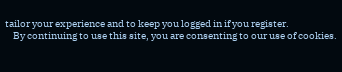tailor your experience and to keep you logged in if you register.
    By continuing to use this site, you are consenting to our use of cookies.